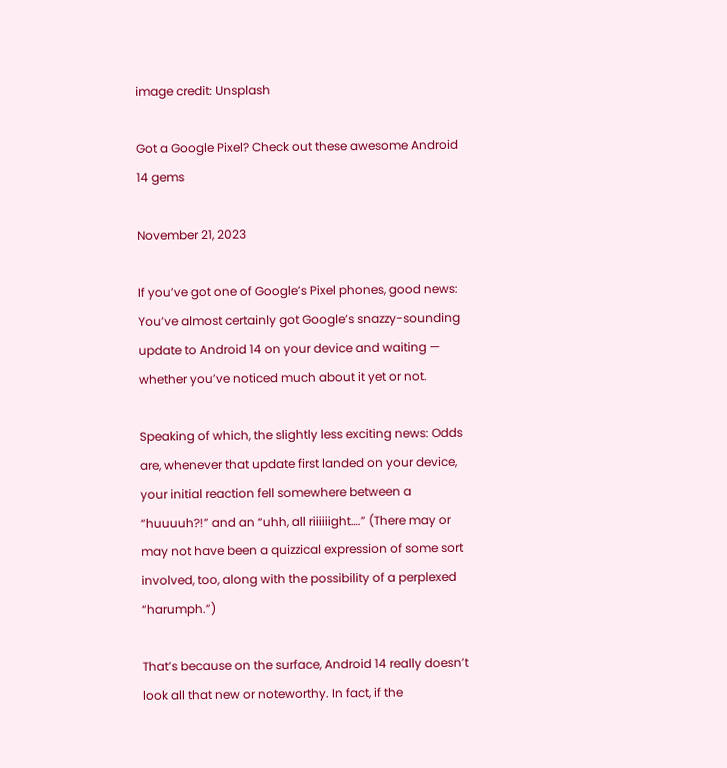image credit: Unsplash

Got a Google Pixel? Check out these awesome Android 14 gems

November 21, 2023

If you’ve got one of Google’s Pixel phones, good news: You’ve almost certainly got Google’s snazzy-sounding update to Android 14 on your device and waiting — whether you’ve noticed much about it yet or not.

Speaking of which, the slightly less exciting news: Odds are, whenever that update first landed on your device, your initial reaction fell somewhere between a “huuuuh?!” and an “uhh, all riiiiiight….” (There may or may not have been a quizzical expression of some sort involved, too, along with the possibility of a perplexed “harumph.”)

That’s because on the surface, Android 14 really doesn’t look all that new or noteworthy. In fact, if the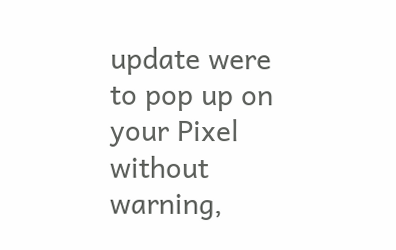update were to pop up on your Pixel without warning,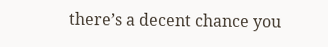there’s a decent chance you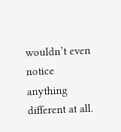wouldn’t even notice anything different at all.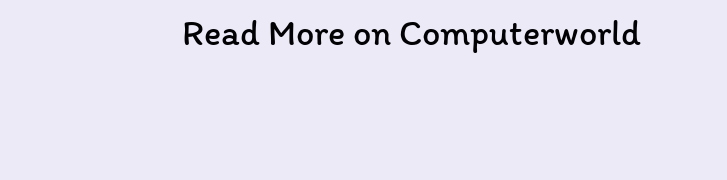Read More on Computerworld